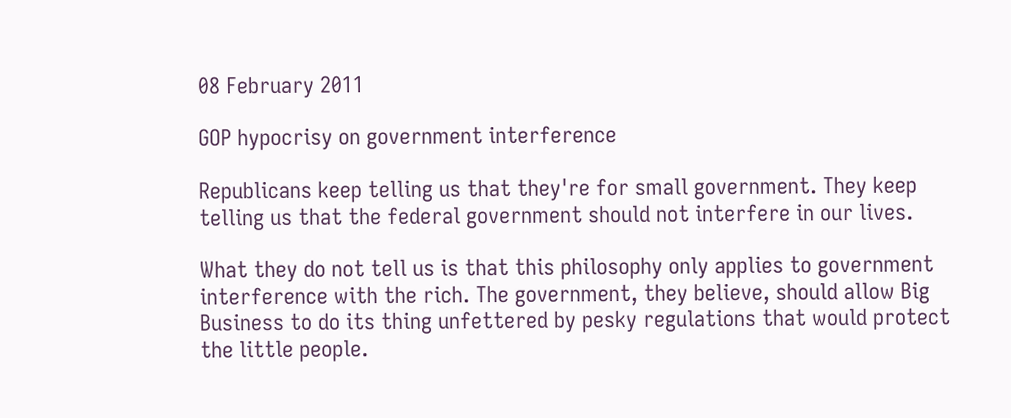08 February 2011

GOP hypocrisy on government interference

Republicans keep telling us that they're for small government. They keep telling us that the federal government should not interfere in our lives.

What they do not tell us is that this philosophy only applies to government interference with the rich. The government, they believe, should allow Big Business to do its thing unfettered by pesky regulations that would protect the little people.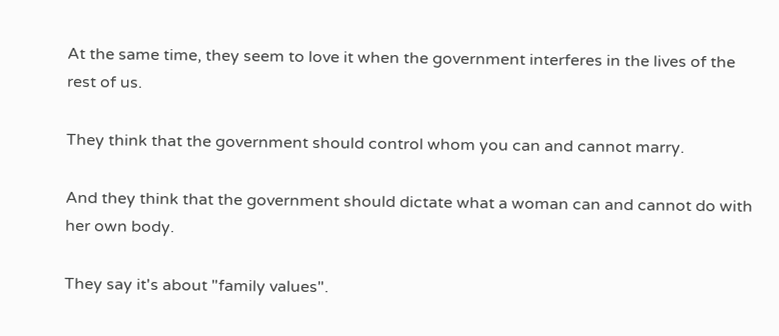At the same time, they seem to love it when the government interferes in the lives of the rest of us.

They think that the government should control whom you can and cannot marry.

And they think that the government should dictate what a woman can and cannot do with her own body.

They say it's about "family values".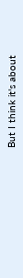But I think it's about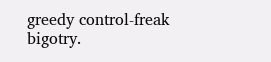greedy control-freak bigotry.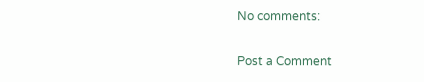No comments:

Post a Comment